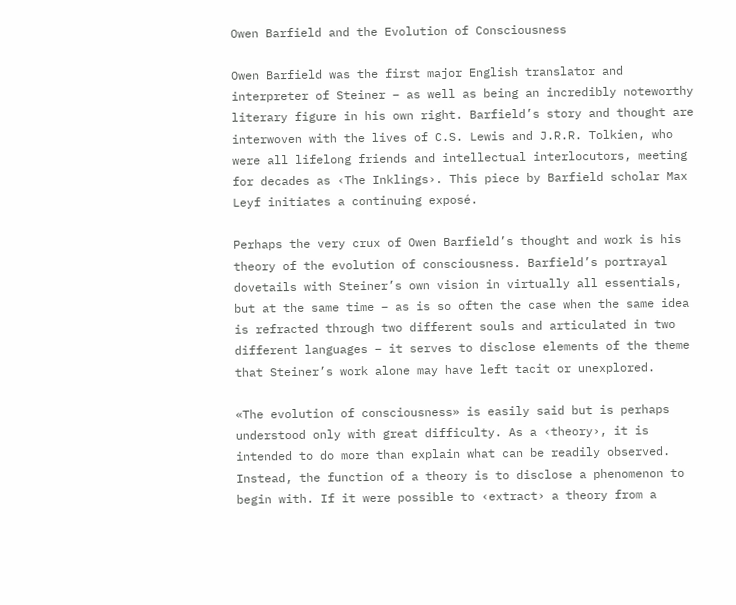Owen Barfield and the Evolution of Consciousness

Owen Barfield was the first major English translator and interpreter of Steiner – as well as being an incredibly noteworthy literary figure in his own right. Barfield’s story and thought are interwoven with the lives of C.S. Lewis and J.R.R. Tolkien, who were all lifelong friends and intellectual interlocutors, meeting for decades as ‹The Inklings›. This piece by Barfield scholar Max Leyf initiates a continuing exposé.

Perhaps the very crux of Owen Barfield’s thought and work is his theory of the evolution of consciousness. Barfield’s portrayal dovetails with Steiner’s own vision in virtually all essentials, but at the same time – as is so often the case when the same idea is refracted through two different souls and articulated in two different languages – it serves to disclose elements of the theme that Steiner’s work alone may have left tacit or unexplored.

«The evolution of consciousness» is easily said but is perhaps understood only with great difficulty. As a ‹theory›, it is intended to do more than explain what can be readily observed. Instead, the function of a theory is to disclose a phenomenon to begin with. If it were possible to ‹extract› a theory from a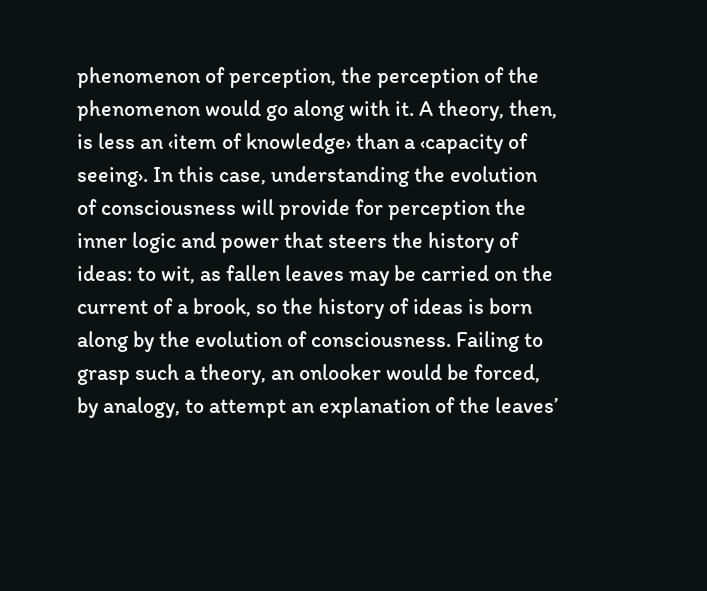phenomenon of perception, the perception of the phenomenon would go along with it. A theory, then, is less an ‹item of knowledge› than a ‹capacity of seeing›. In this case, understanding the evolution of consciousness will provide for perception the inner logic and power that steers the history of ideas: to wit, as fallen leaves may be carried on the current of a brook, so the history of ideas is born along by the evolution of consciousness. Failing to grasp such a theory, an onlooker would be forced, by analogy, to attempt an explanation of the leaves’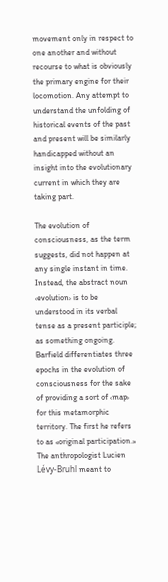movement only in respect to one another and without recourse to what is obviously the primary engine for their locomotion. Any attempt to understand the unfolding of historical events of the past and present will be similarly handicapped without an insight into the evolutionary current in which they are taking part.

The evolution of consciousness, as the term suggests, did not happen at any single instant in time. Instead, the abstract noun ‹evolution› is to be understood in its verbal tense as a present participle; as something ongoing. Barfield differentiates three epochs in the evolution of consciousness for the sake of providing a sort of ‹map› for this metamorphic territory. The first he refers to as «original participation.» The anthropologist Lucien Lévy-Bruhl meant to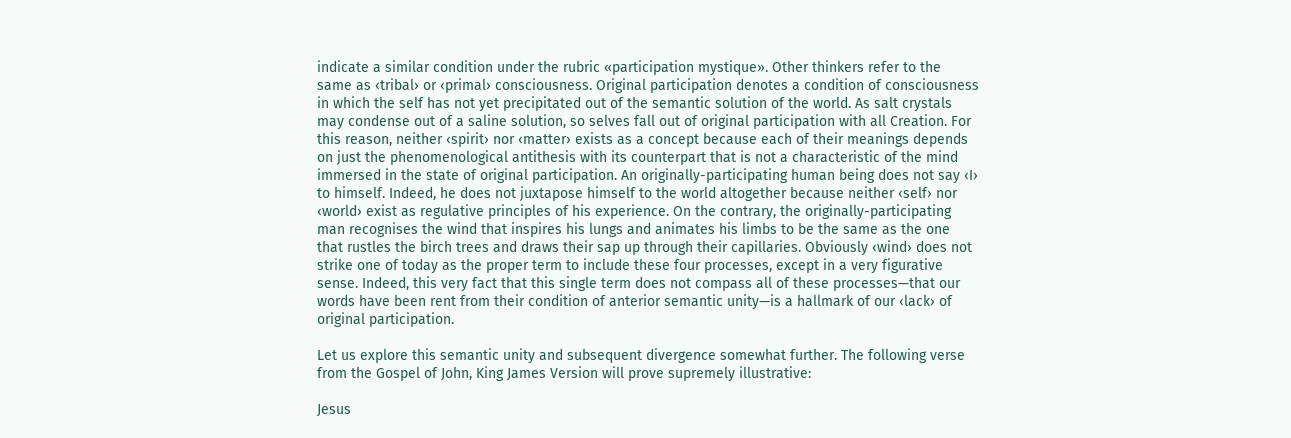indicate a similar condition under the rubric «participation mystique». Other thinkers refer to the same as ‹tribal› or ‹primal› consciousness. Original participation denotes a condition of consciousness in which the self has not yet precipitated out of the semantic solution of the world. As salt crystals may condense out of a saline solution, so selves fall out of original participation with all Creation. For this reason, neither ‹spirit› nor ‹matter› exists as a concept because each of their meanings depends on just the phenomenological antithesis with its counterpart that is not a characteristic of the mind immersed in the state of original participation. An originally-participating human being does not say ‹I› to himself. Indeed, he does not juxtapose himself to the world altogether because neither ‹self› nor ‹world› exist as regulative principles of his experience. On the contrary, the originally-participating man recognises the wind that inspires his lungs and animates his limbs to be the same as the one that rustles the birch trees and draws their sap up through their capillaries. Obviously ‹wind› does not strike one of today as the proper term to include these four processes, except in a very figurative sense. Indeed, this very fact that this single term does not compass all of these processes—that our words have been rent from their condition of anterior semantic unity—is a hallmark of our ‹lack› of original participation.

Let us explore this semantic unity and subsequent divergence somewhat further. The following verse from the Gospel of John, King James Version will prove supremely illustrative:

Jesus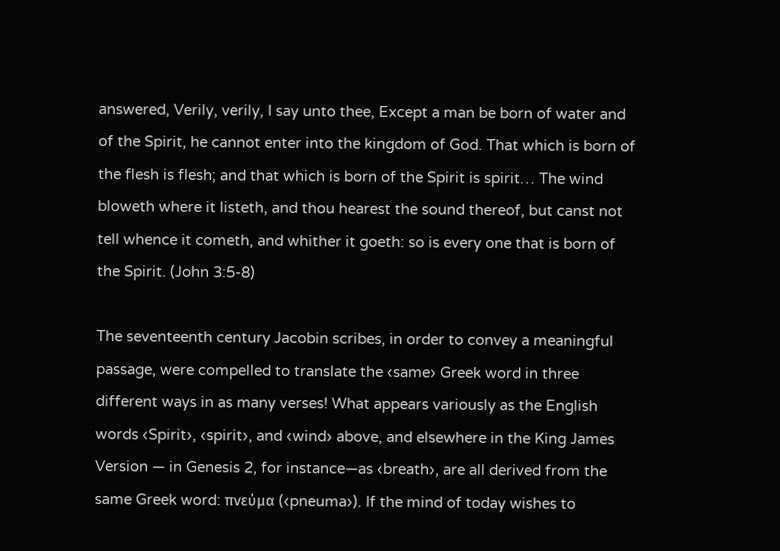answered, Verily, verily, I say unto thee, Except a man be born of water and of the Spirit, he cannot enter into the kingdom of God. That which is born of the flesh is flesh; and that which is born of the Spirit is spirit… The wind bloweth where it listeth, and thou hearest the sound thereof, but canst not tell whence it cometh, and whither it goeth: so is every one that is born of the Spirit. (John 3:5-8)

The seventeenth century Jacobin scribes, in order to convey a meaningful passage, were compelled to translate the ‹same› Greek word in three different ways in as many verses! What appears variously as the English words ‹Spirit›, ‹spirit›, and ‹wind› above, and elsewhere in the King James Version — in Genesis 2, for instance—as ‹breath›, are all derived from the same Greek word: πνεύμα (‹pneuma›). If the mind of today wishes to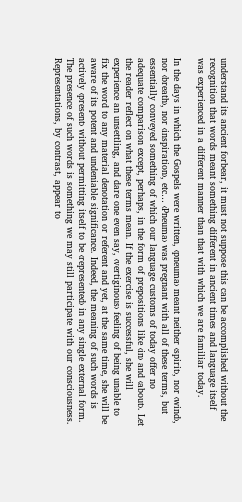understand its ancient forbear, it must not suppose this can be accomplished without the recognition that words meant something different in ancient times and language itself was experienced in a different manner than that with which we are familiar today.

In the days in which the Gospels were written, ‹pneuma› meant neither ‹spirit›, nor ‹wind›, nor ‹breath›, nor ‹inspiration›, etc… ‹Pneuma› was pregnant with all of these terms, but essentially conveyed something of which our language customs of today offer no adequate comparison except, perhaps, in the form of prepositions like ‹in› and ‹about›. Let the reader reflect on what these terms mean. If the exercise is successful, she will experience an unsettling, and dare one even say, ‹vertiginous› feeling of being unable to fix the word to any material denotation or referent and yet, at the same time, she will be aware of its potent and undeniable significance. Indeed, the meaning of such words is actively ‹present› without permitting itself to be ‹represented› in any single external form. The presence of such words is something we may still participate with our consciousness. Representations, by contrast, appear to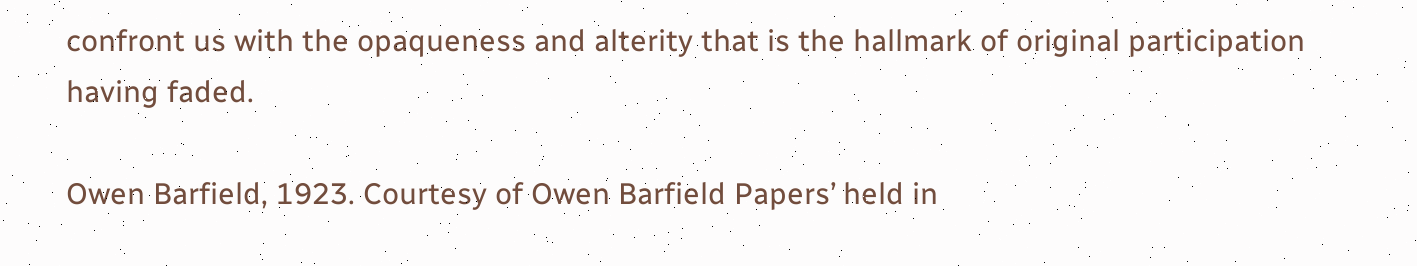confront us with the opaqueness and alterity that is the hallmark of original participation having faded.

Owen Barfield, 1923. Courtesy of Owen Barfield Papers’ held in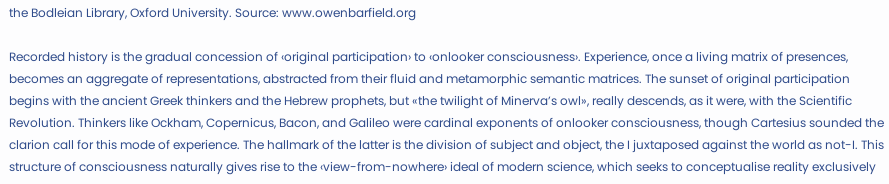the Bodleian Library, Oxford University. Source: www.owenbarfield.org

Recorded history is the gradual concession of ‹original participation› to ‹onlooker consciousness›. Experience, once a living matrix of presences, becomes an aggregate of representations, abstracted from their fluid and metamorphic semantic matrices. The sunset of original participation begins with the ancient Greek thinkers and the Hebrew prophets, but «the twilight of Minerva’s owl», really descends, as it were, with the Scientific Revolution. Thinkers like Ockham, Copernicus, Bacon, and Galileo were cardinal exponents of onlooker consciousness, though Cartesius sounded the clarion call for this mode of experience. The hallmark of the latter is the division of subject and object, the I juxtaposed against the world as not-I. This structure of consciousness naturally gives rise to the ‹view-from-nowhere› ideal of modern science, which seeks to conceptualise reality exclusively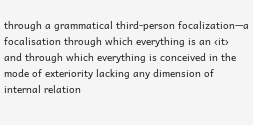through a grammatical third-person focalization—a focalisation through which everything is an ‹it› and through which everything is conceived in the mode of exteriority lacking any dimension of internal relation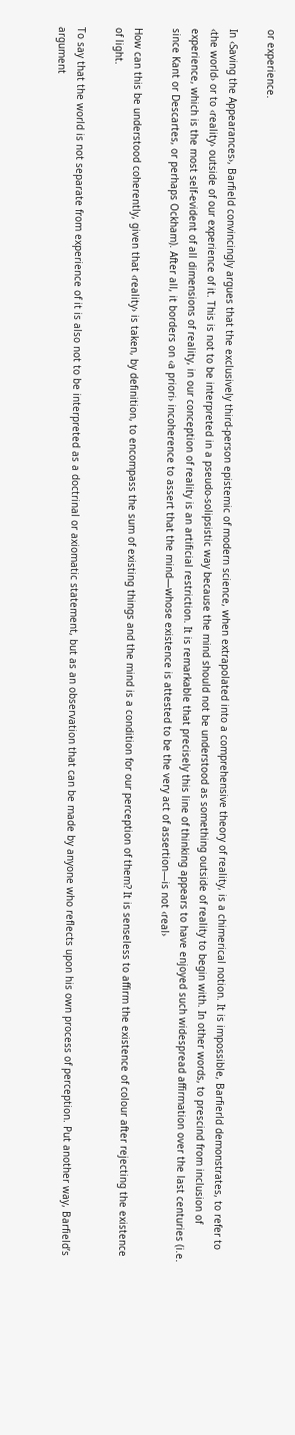or experience.

In ‹Saving the Appearances›, Barfield convincingly argues that the exclusively third-person epistemic of modern science, when extrapolated into a comprehensive theory of reality, is a chimerical notion. It is impossible, Barfierld demonstrates, to refer to ‹the world› or to ‹reality› outside of our experience of it. This is not to be interpreted in a pseudo-solipsistic way because the mind should not be understood as something outside of reality to begin with. In other words, to prescind from inclusion of experience, which is the most self-evident of all dimensions of reality, in our conception of reality is an artificial restriction. It is remarkable that precisely this line of thinking appears to have enjoyed such widespread affirmation over the last centuries (i.e. since Kant or Descartes, or perhaps Ockham). After all, it borders on ‹a priori› incoherence to assert that the mind—whose existence is attested to be the very act of assertion—is not ‹real›

How can this be understood coherently, given that ‹reality› is taken, by definition, to encompass the sum of existing things and the mind is a condition for our perception of them? It is senseless to affirm the existence of colour after rejecting the existence of light.

To say that the world is not separate from experience of it is also not to be interpreted as a doctrinal or axiomatic statement, but as an observation that can be made by anyone who reflects upon his own process of perception. Put another way, Barfield’s argument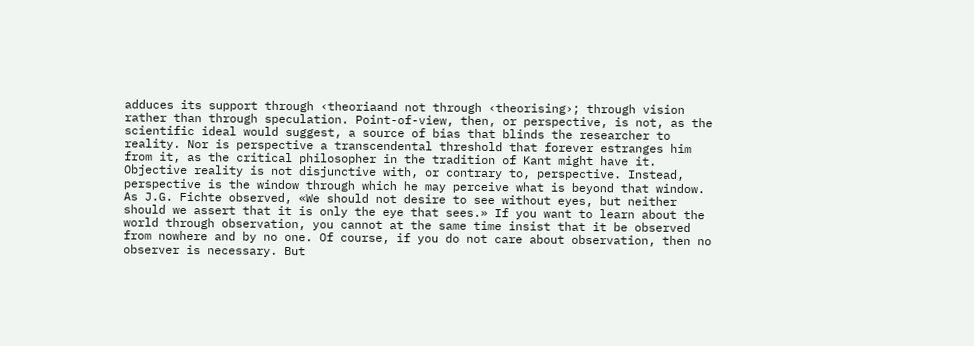adduces its support through ‹theoriaand not through ‹theorising›; through vision rather than through speculation. Point-of-view, then, or perspective, is not, as the scientific ideal would suggest, a source of bias that blinds the researcher to reality. Nor is perspective a transcendental threshold that forever estranges him from it, as the critical philosopher in the tradition of Kant might have it. Objective reality is not disjunctive with, or contrary to, perspective. Instead, perspective is the window through which he may perceive what is beyond that window. As J.G. Fichte observed, «We should not desire to see without eyes, but neither should we assert that it is only the eye that sees.» If you want to learn about the world through observation, you cannot at the same time insist that it be observed from nowhere and by no one. Of course, if you do not care about observation, then no observer is necessary. But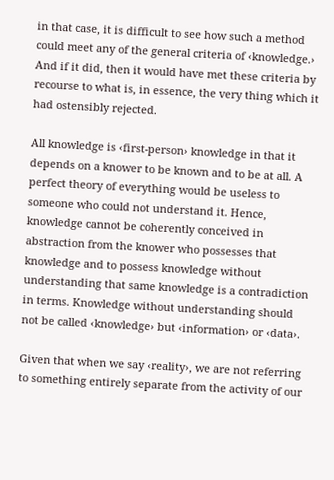in that case, it is difficult to see how such a method could meet any of the general criteria of ‹knowledge.› And if it did, then it would have met these criteria by recourse to what is, in essence, the very thing which it had ostensibly rejected.

All knowledge is ‹first-person› knowledge in that it depends on a knower to be known and to be at all. A perfect theory of everything would be useless to someone who could not understand it. Hence, knowledge cannot be coherently conceived in abstraction from the knower who possesses that knowledge and to possess knowledge without understanding that same knowledge is a contradiction in terms. Knowledge without understanding should not be called ‹knowledge› but ‹information› or ‹data›.

Given that when we say ‹reality›, we are not referring to something entirely separate from the activity of our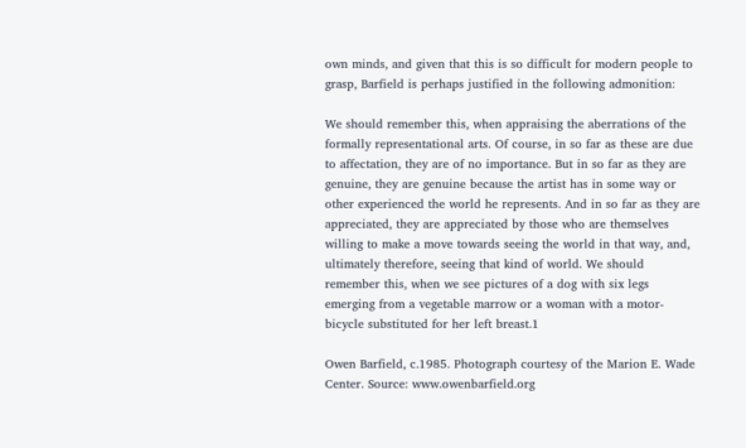own minds, and given that this is so difficult for modern people to grasp, Barfield is perhaps justified in the following admonition:

We should remember this, when appraising the aberrations of the formally representational arts. Of course, in so far as these are due to affectation, they are of no importance. But in so far as they are genuine, they are genuine because the artist has in some way or other experienced the world he represents. And in so far as they are appreciated, they are appreciated by those who are themselves willing to make a move towards seeing the world in that way, and, ultimately therefore, seeing that kind of world. We should remember this, when we see pictures of a dog with six legs emerging from a vegetable marrow or a woman with a motor-bicycle substituted for her left breast.1

Owen Barfield, c.1985. Photograph courtesy of the Marion E. Wade Center. Source: www.owenbarfield.org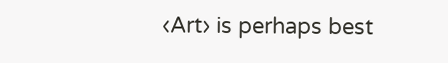‹Art› is perhaps best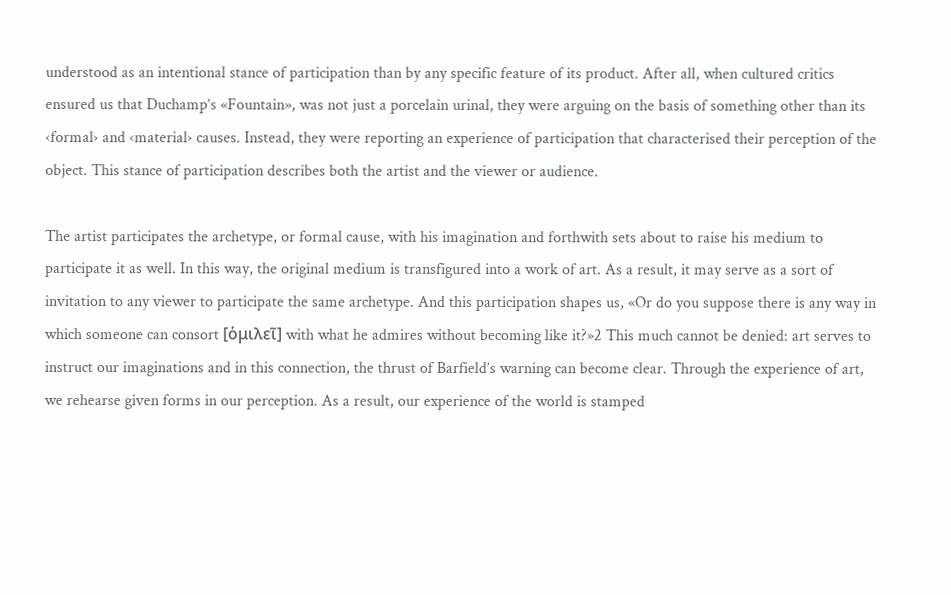understood as an intentional stance of participation than by any specific feature of its product. After all, when cultured critics ensured us that Duchamp’s «Fountain», was not just a porcelain urinal, they were arguing on the basis of something other than its ‹formal› and ‹material› causes. Instead, they were reporting an experience of participation that characterised their perception of the object. This stance of participation describes both the artist and the viewer or audience.

The artist participates the archetype, or formal cause, with his imagination and forthwith sets about to raise his medium to participate it as well. In this way, the original medium is transfigured into a work of art. As a result, it may serve as a sort of invitation to any viewer to participate the same archetype. And this participation shapes us, «Or do you suppose there is any way in which someone can consort [ὁμιλεῖ] with what he admires without becoming like it?»2 This much cannot be denied: art serves to instruct our imaginations and in this connection, the thrust of Barfield’s warning can become clear. Through the experience of art, we rehearse given forms in our perception. As a result, our experience of the world is stamped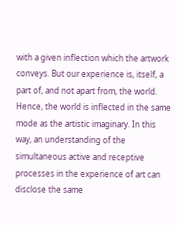with a given inflection which the artwork conveys. But our experience is, itself, a part of, and not apart from, the world. Hence, the world is inflected in the same mode as the artistic imaginary. In this way, an understanding of the simultaneous active and receptive processes in the experience of art can disclose the same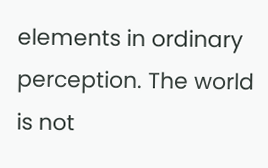elements in ordinary perception. The world is not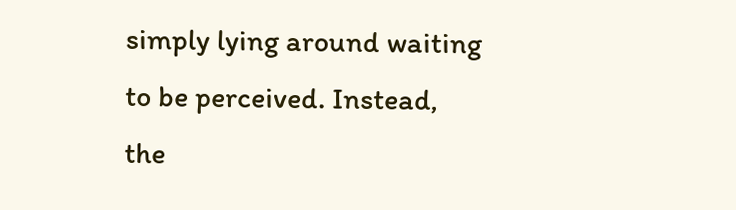simply lying around waiting to be perceived. Instead, the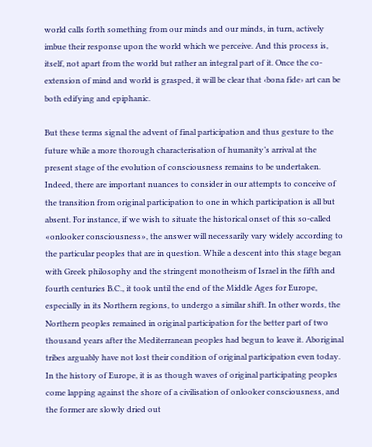world calls forth something from our minds and our minds, in turn, actively imbue their response upon the world which we perceive. And this process is, itself, not apart from the world but rather an integral part of it. Once the co-extension of mind and world is grasped, it will be clear that ‹bona fide› art can be both edifying and epiphanic.

But these terms signal the advent of final participation and thus gesture to the future while a more thorough characterisation of humanity’s arrival at the present stage of the evolution of consciousness remains to be undertaken. Indeed, there are important nuances to consider in our attempts to conceive of the transition from original participation to one in which participation is all but absent. For instance, if we wish to situate the historical onset of this so-called «onlooker consciousness», the answer will necessarily vary widely according to the particular peoples that are in question. While a descent into this stage began with Greek philosophy and the stringent monotheism of Israel in the fifth and fourth centuries B.C., it took until the end of the Middle Ages for Europe, especially in its Northern regions, to undergo a similar shift. In other words, the Northern peoples remained in original participation for the better part of two thousand years after the Mediterranean peoples had begun to leave it. Aboriginal tribes arguably have not lost their condition of original participation even today. In the history of Europe, it is as though waves of original participating peoples come lapping against the shore of a civilisation of onlooker consciousness, and the former are slowly dried out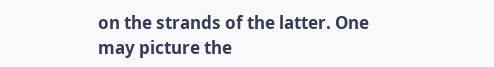on the strands of the latter. One may picture the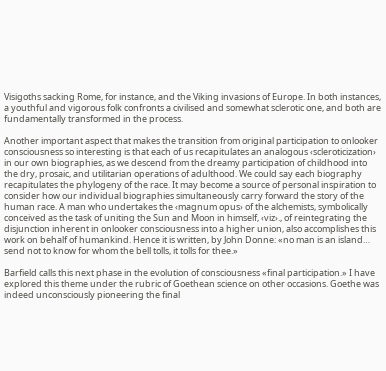Visigoths sacking Rome, for instance, and the Viking invasions of Europe. In both instances, a youthful and vigorous folk confronts a civilised and somewhat sclerotic one, and both are fundamentally transformed in the process.

Another important aspect that makes the transition from original participation to onlooker consciousness so interesting is that each of us recapitulates an analogous ‹scleroticization› in our own biographies, as we descend from the dreamy participation of childhood into the dry, prosaic, and utilitarian operations of adulthood. We could say each biography recapitulates the phylogeny of the race. It may become a source of personal inspiration to consider how our individual biographies simultaneously carry forward the story of the human race. A man who undertakes the ‹magnum opus› of the alchemists, symbolically conceived as the task of uniting the Sun and Moon in himself, ‹viz›., of reintegrating the disjunction inherent in onlooker consciousness into a higher union, also accomplishes this work on behalf of humankind. Hence it is written, by John Donne: «no man is an island… send not to know for whom the bell tolls, it tolls for thee.»

Barfield calls this next phase in the evolution of consciousness «final participation.» I have explored this theme under the rubric of Goethean science on other occasions. Goethe was indeed unconsciously pioneering the final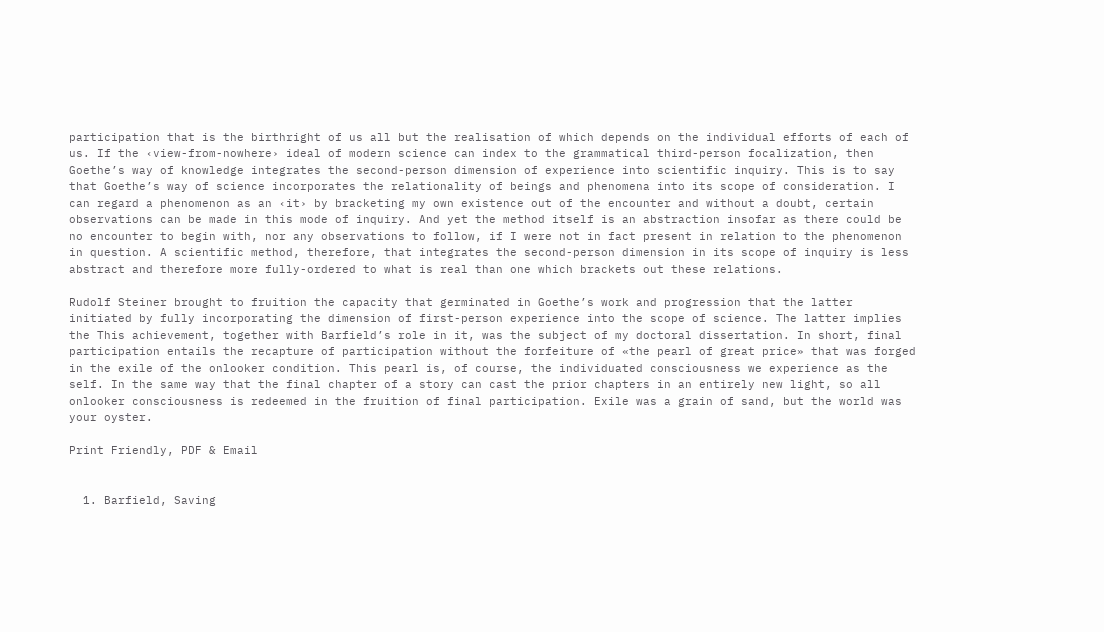participation that is the birthright of us all but the realisation of which depends on the individual efforts of each of us. If the ‹view-from-nowhere› ideal of modern science can index to the grammatical third-person focalization, then Goethe’s way of knowledge integrates the second-person dimension of experience into scientific inquiry. This is to say that Goethe’s way of science incorporates the relationality of beings and phenomena into its scope of consideration. I can regard a phenomenon as an ‹it› by bracketing my own existence out of the encounter and without a doubt, certain observations can be made in this mode of inquiry. And yet the method itself is an abstraction insofar as there could be no encounter to begin with, nor any observations to follow, if I were not in fact present in relation to the phenomenon in question. A scientific method, therefore, that integrates the second-person dimension in its scope of inquiry is less abstract and therefore more fully-ordered to what is real than one which brackets out these relations.

Rudolf Steiner brought to fruition the capacity that germinated in Goethe’s work and progression that the latter initiated by fully incorporating the dimension of first-person experience into the scope of science. The latter implies the This achievement, together with Barfield’s role in it, was the subject of my doctoral dissertation. In short, final participation entails the recapture of participation without the forfeiture of «the pearl of great price» that was forged in the exile of the onlooker condition. This pearl is, of course, the individuated consciousness we experience as the self. In the same way that the final chapter of a story can cast the prior chapters in an entirely new light, so all onlooker consciousness is redeemed in the fruition of final participation. Exile was a grain of sand, but the world was your oyster.

Print Friendly, PDF & Email


  1. Barfield, Saving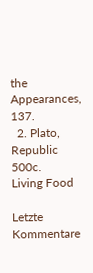the Appearances, 137.
  2. Plato, Republic 500c.
Living Food

Letzte Kommentare